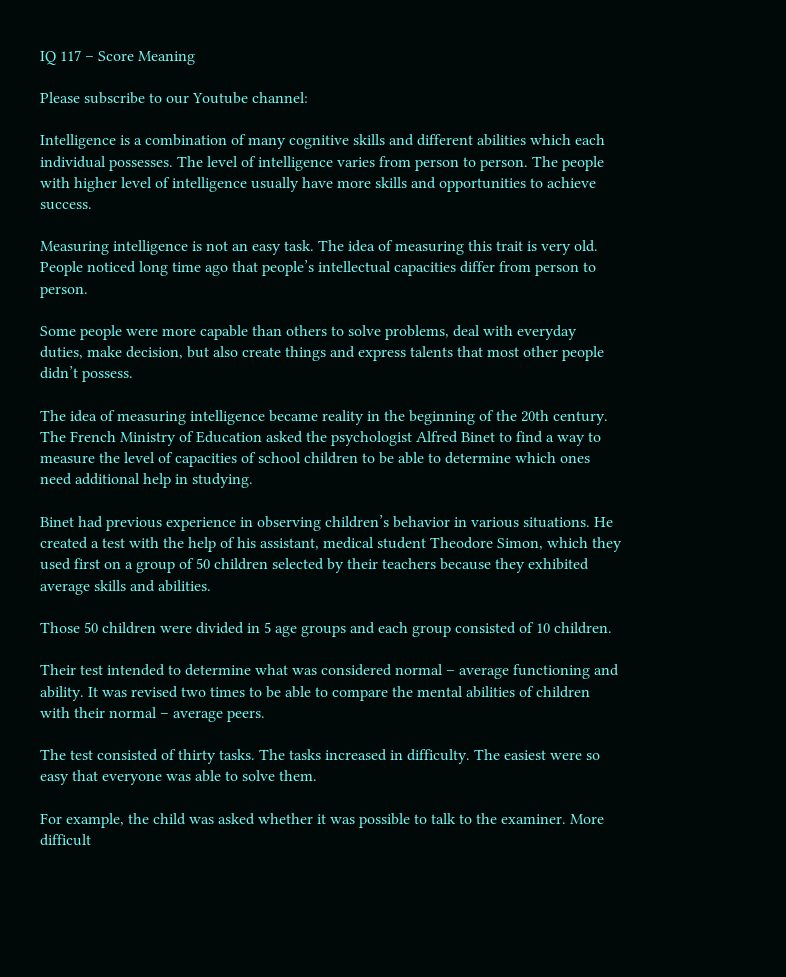IQ 117 – Score Meaning

Please subscribe to our Youtube channel:

Intelligence is a combination of many cognitive skills and different abilities which each individual possesses. The level of intelligence varies from person to person. The people with higher level of intelligence usually have more skills and opportunities to achieve success.

Measuring intelligence is not an easy task. The idea of measuring this trait is very old. People noticed long time ago that people’s intellectual capacities differ from person to person.

Some people were more capable than others to solve problems, deal with everyday duties, make decision, but also create things and express talents that most other people didn’t possess.

The idea of measuring intelligence became reality in the beginning of the 20th century. The French Ministry of Education asked the psychologist Alfred Binet to find a way to measure the level of capacities of school children to be able to determine which ones need additional help in studying.

Binet had previous experience in observing children’s behavior in various situations. He created a test with the help of his assistant, medical student Theodore Simon, which they used first on a group of 50 children selected by their teachers because they exhibited average skills and abilities.

Those 50 children were divided in 5 age groups and each group consisted of 10 children.

Their test intended to determine what was considered normal – average functioning and ability. It was revised two times to be able to compare the mental abilities of children with their normal – average peers.

The test consisted of thirty tasks. The tasks increased in difficulty. The easiest were so easy that everyone was able to solve them.

For example, the child was asked whether it was possible to talk to the examiner. More difficult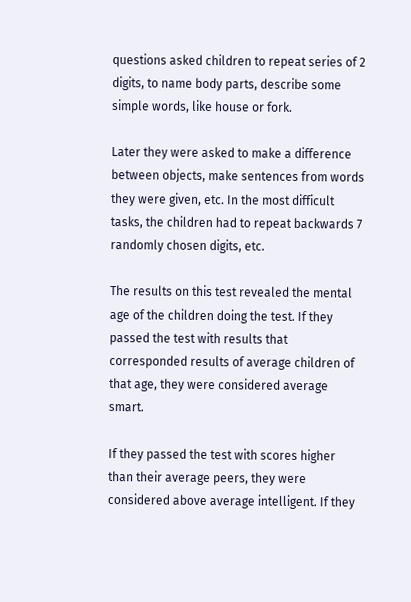questions asked children to repeat series of 2 digits, to name body parts, describe some simple words, like house or fork.

Later they were asked to make a difference between objects, make sentences from words they were given, etc. In the most difficult tasks, the children had to repeat backwards 7 randomly chosen digits, etc.

The results on this test revealed the mental age of the children doing the test. If they passed the test with results that corresponded results of average children of that age, they were considered average smart.

If they passed the test with scores higher than their average peers, they were considered above average intelligent. If they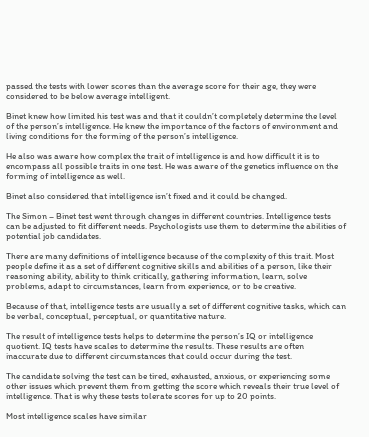passed the tests with lower scores than the average score for their age, they were considered to be below average intelligent.

Binet knew how limited his test was and that it couldn’t completely determine the level of the person’s intelligence. He knew the importance of the factors of environment and living conditions for the forming of the person’s intelligence.

He also was aware how complex the trait of intelligence is and how difficult it is to encompass all possible traits in one test. He was aware of the genetics influence on the forming of intelligence as well.

Binet also considered that intelligence isn’t fixed and it could be changed.

The Simon – Binet test went through changes in different countries. Intelligence tests can be adjusted to fit different needs. Psychologists use them to determine the abilities of potential job candidates.

There are many definitions of intelligence because of the complexity of this trait. Most people define it as a set of different cognitive skills and abilities of a person, like their reasoning ability, ability to think critically, gathering information, learn, solve problems, adapt to circumstances, learn from experience, or to be creative.

Because of that, intelligence tests are usually a set of different cognitive tasks, which can be verbal, conceptual, perceptual, or quantitative nature.

The result of intelligence tests helps to determine the person’s IQ or intelligence quotient. IQ tests have scales to determine the results. These results are often inaccurate due to different circumstances that could occur during the test.

The candidate solving the test can be tired, exhausted, anxious, or experiencing some other issues which prevent them from getting the score which reveals their true level of intelligence. That is why these tests tolerate scores for up to 20 points.

Most intelligence scales have similar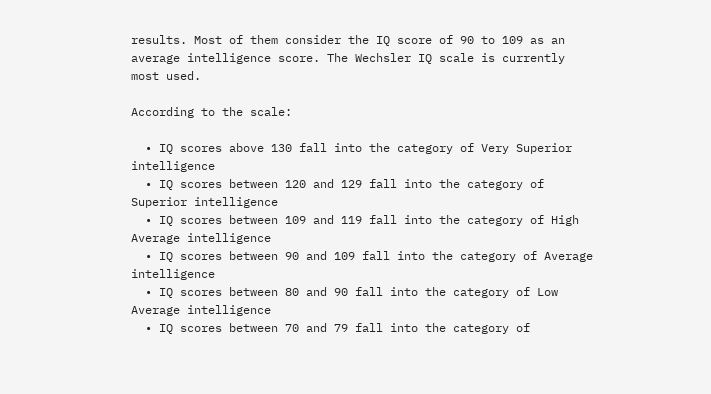results. Most of them consider the IQ score of 90 to 109 as an average intelligence score. The Wechsler IQ scale is currently most used.

According to the scale:

  • IQ scores above 130 fall into the category of Very Superior intelligence
  • IQ scores between 120 and 129 fall into the category of Superior intelligence
  • IQ scores between 109 and 119 fall into the category of High Average intelligence
  • IQ scores between 90 and 109 fall into the category of Average intelligence
  • IQ scores between 80 and 90 fall into the category of Low Average intelligence
  • IQ scores between 70 and 79 fall into the category of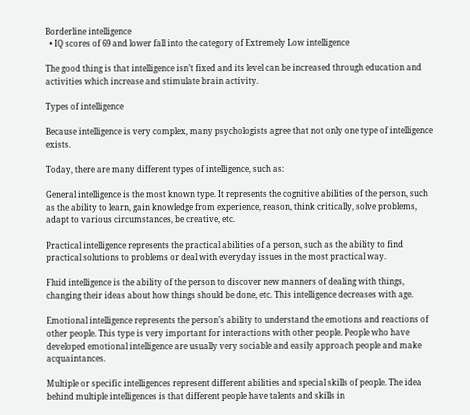Borderline intelligence
  • IQ scores of 69 and lower fall into the category of Extremely Low intelligence

The good thing is that intelligence isn’t fixed and its level can be increased through education and activities which increase and stimulate brain activity.

Types of intelligence

Because intelligence is very complex, many psychologists agree that not only one type of intelligence exists.

Today, there are many different types of intelligence, such as:

General intelligence is the most known type. It represents the cognitive abilities of the person, such as the ability to learn, gain knowledge from experience, reason, think critically, solve problems, adapt to various circumstances, be creative, etc.

Practical intelligence represents the practical abilities of a person, such as the ability to find practical solutions to problems or deal with everyday issues in the most practical way.

Fluid intelligence is the ability of the person to discover new manners of dealing with things, changing their ideas about how things should be done, etc. This intelligence decreases with age.

Emotional intelligence represents the person’s ability to understand the emotions and reactions of other people. This type is very important for interactions with other people. People who have developed emotional intelligence are usually very sociable and easily approach people and make acquaintances.

Multiple or specific intelligences represent different abilities and special skills of people. The idea behind multiple intelligences is that different people have talents and skills in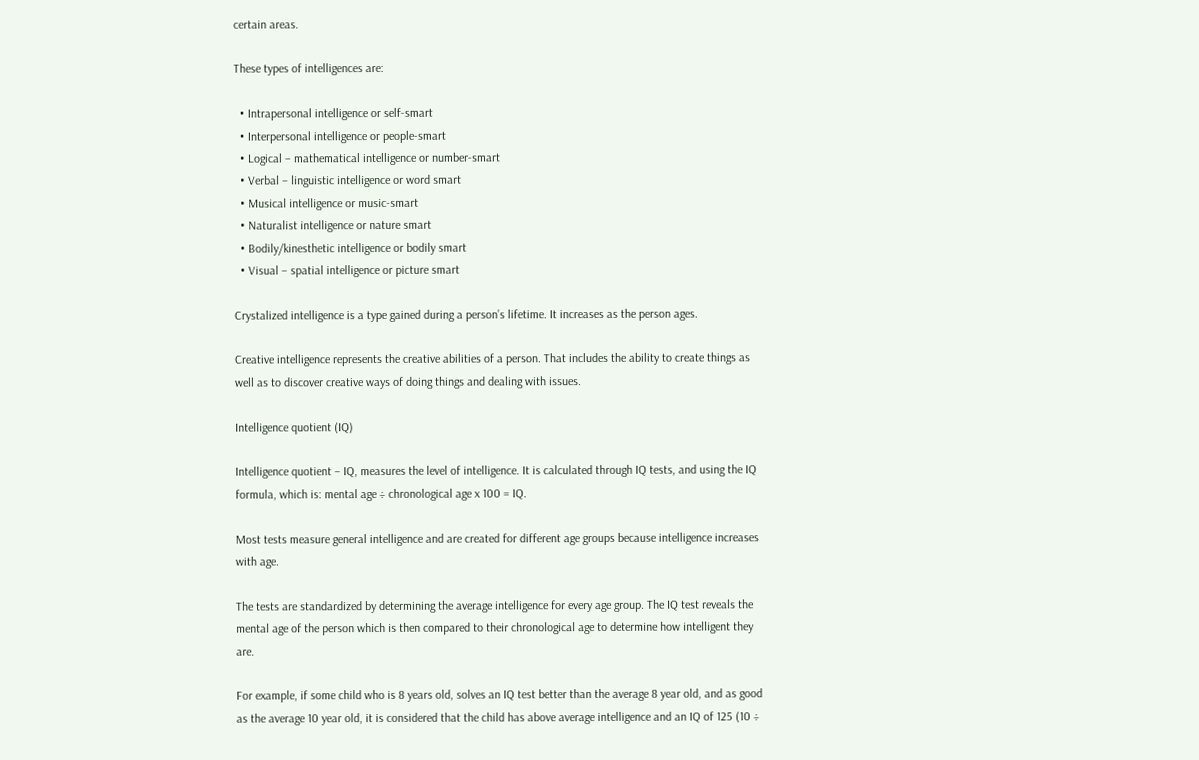certain areas.

These types of intelligences are:

  • Intrapersonal intelligence or self-smart
  • Interpersonal intelligence or people-smart
  • Logical – mathematical intelligence or number-smart
  • Verbal – linguistic intelligence or word smart
  • Musical intelligence or music-smart
  • Naturalist intelligence or nature smart
  • Bodily/kinesthetic intelligence or bodily smart
  • Visual – spatial intelligence or picture smart

Crystalized intelligence is a type gained during a person’s lifetime. It increases as the person ages.

Creative intelligence represents the creative abilities of a person. That includes the ability to create things as well as to discover creative ways of doing things and dealing with issues.

Intelligence quotient (IQ)

Intelligence quotient – IQ, measures the level of intelligence. It is calculated through IQ tests, and using the IQ formula, which is: mental age ÷ chronological age x 100 = IQ.

Most tests measure general intelligence and are created for different age groups because intelligence increases with age.

The tests are standardized by determining the average intelligence for every age group. The IQ test reveals the mental age of the person which is then compared to their chronological age to determine how intelligent they are.

For example, if some child who is 8 years old, solves an IQ test better than the average 8 year old, and as good as the average 10 year old, it is considered that the child has above average intelligence and an IQ of 125 (10 ÷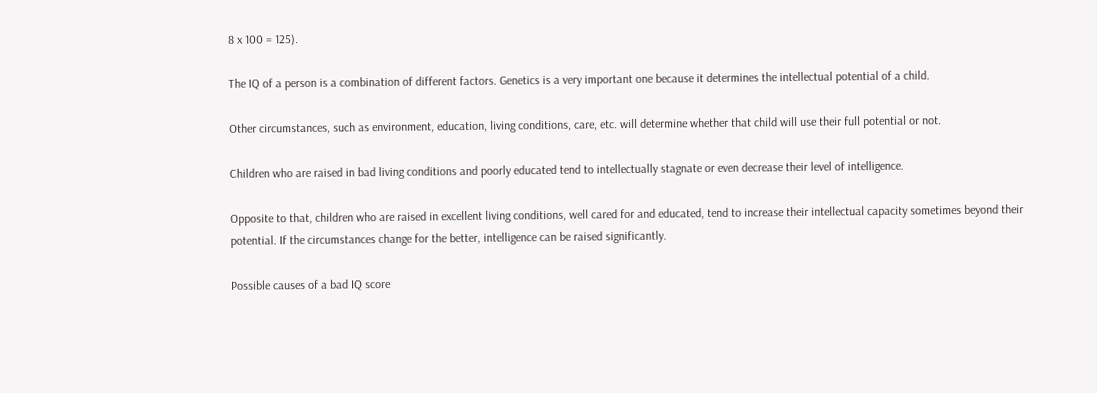8 x 100 = 125).

The IQ of a person is a combination of different factors. Genetics is a very important one because it determines the intellectual potential of a child.

Other circumstances, such as environment, education, living conditions, care, etc. will determine whether that child will use their full potential or not.

Children who are raised in bad living conditions and poorly educated tend to intellectually stagnate or even decrease their level of intelligence.

Opposite to that, children who are raised in excellent living conditions, well cared for and educated, tend to increase their intellectual capacity sometimes beyond their potential. If the circumstances change for the better, intelligence can be raised significantly.

Possible causes of a bad IQ score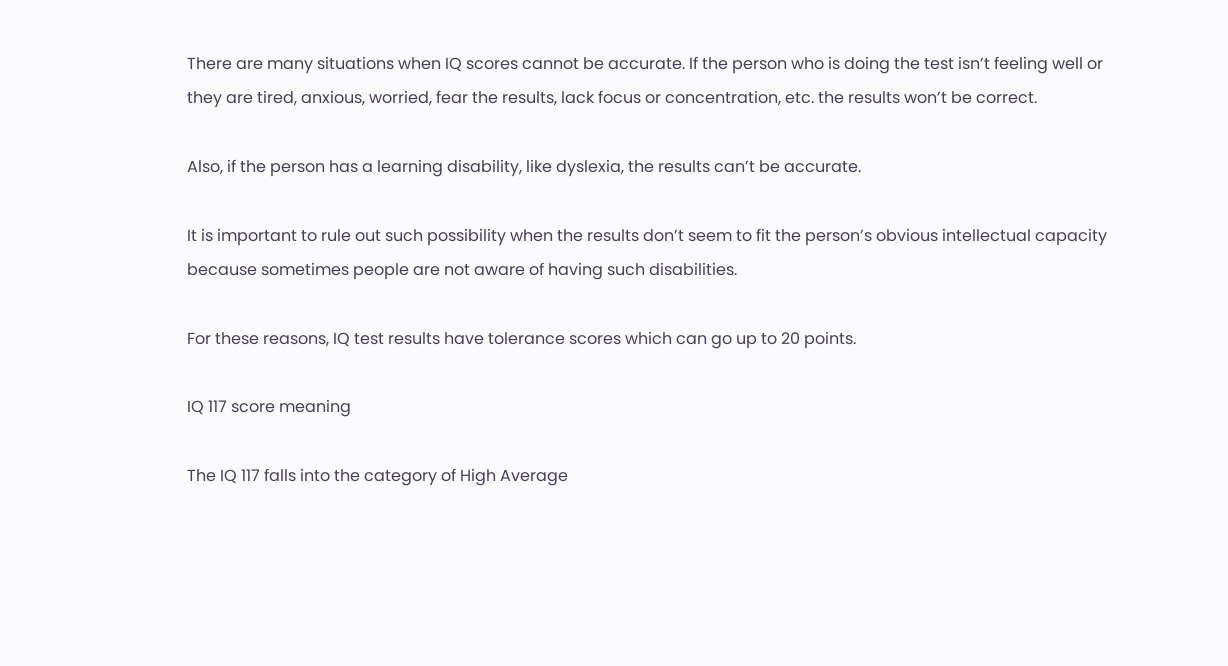There are many situations when IQ scores cannot be accurate. If the person who is doing the test isn’t feeling well or they are tired, anxious, worried, fear the results, lack focus or concentration, etc. the results won’t be correct.

Also, if the person has a learning disability, like dyslexia, the results can’t be accurate.

It is important to rule out such possibility when the results don’t seem to fit the person’s obvious intellectual capacity because sometimes people are not aware of having such disabilities.

For these reasons, IQ test results have tolerance scores which can go up to 20 points.

IQ 117 score meaning

The IQ 117 falls into the category of High Average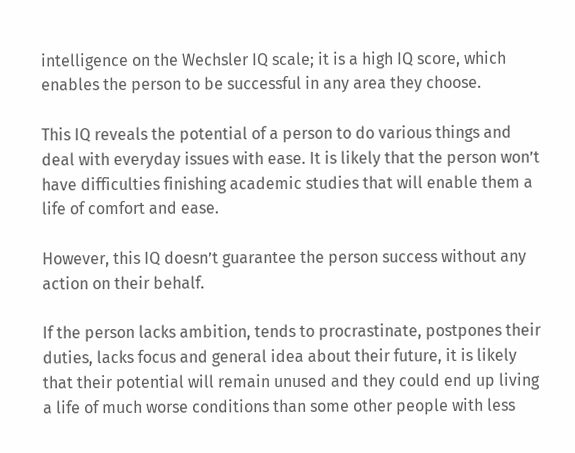intelligence on the Wechsler IQ scale; it is a high IQ score, which enables the person to be successful in any area they choose.

This IQ reveals the potential of a person to do various things and deal with everyday issues with ease. It is likely that the person won’t have difficulties finishing academic studies that will enable them a life of comfort and ease.

However, this IQ doesn’t guarantee the person success without any action on their behalf.

If the person lacks ambition, tends to procrastinate, postpones their duties, lacks focus and general idea about their future, it is likely that their potential will remain unused and they could end up living a life of much worse conditions than some other people with less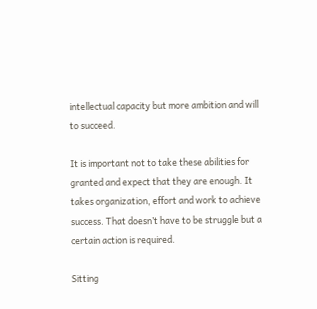intellectual capacity but more ambition and will to succeed.

It is important not to take these abilities for granted and expect that they are enough. It takes organization, effort and work to achieve success. That doesn’t have to be struggle but a certain action is required.

Sitting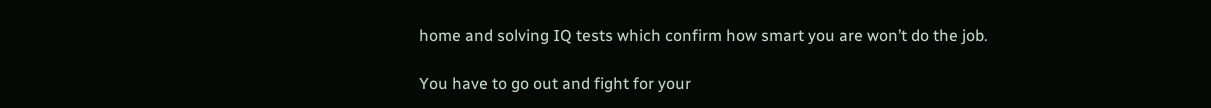home and solving IQ tests which confirm how smart you are won’t do the job.

You have to go out and fight for your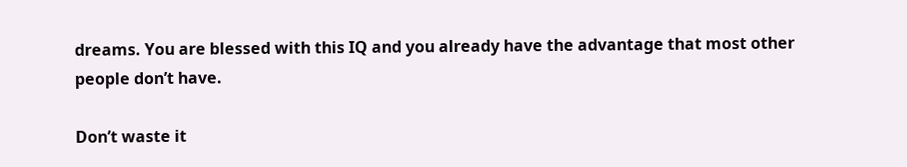dreams. You are blessed with this IQ and you already have the advantage that most other people don’t have.

Don’t waste it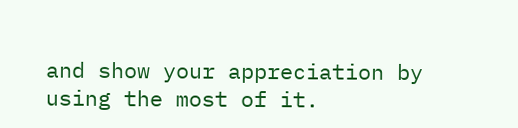and show your appreciation by using the most of it.